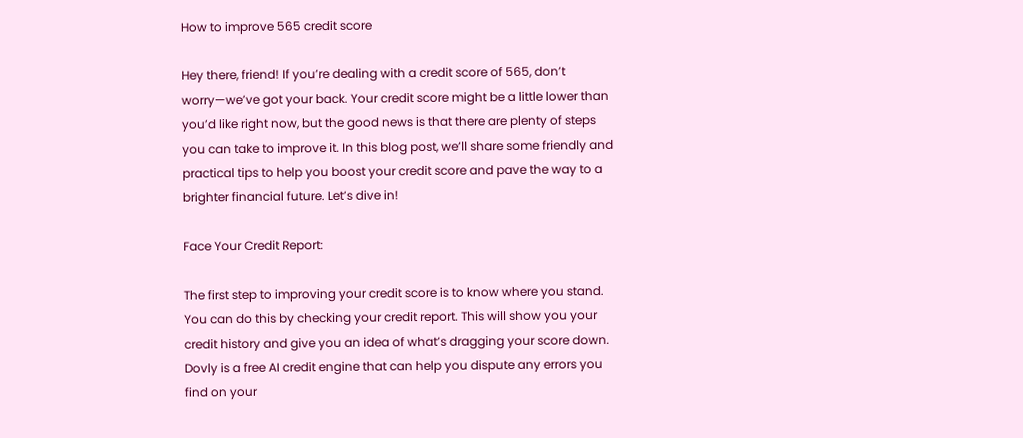How to improve 565 credit score

Hey there, friend! If you’re dealing with a credit score of 565, don’t worry—we’ve got your back. Your credit score might be a little lower than you’d like right now, but the good news is that there are plenty of steps you can take to improve it. In this blog post, we’ll share some friendly and practical tips to help you boost your credit score and pave the way to a brighter financial future. Let’s dive in!

Face Your Credit Report:

The first step to improving your credit score is to know where you stand. You can do this by checking your credit report. This will show you your credit history and give you an idea of what’s dragging your score down. Dovly is a free AI credit engine that can help you dispute any errors you find on your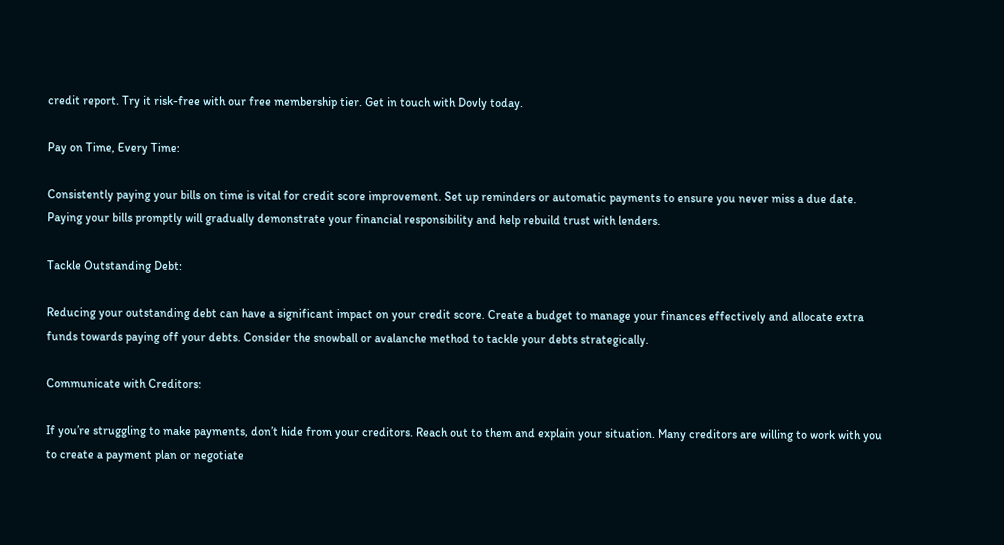credit report. Try it risk-free with our free membership tier. Get in touch with Dovly today.

Pay on Time, Every Time:

Consistently paying your bills on time is vital for credit score improvement. Set up reminders or automatic payments to ensure you never miss a due date. Paying your bills promptly will gradually demonstrate your financial responsibility and help rebuild trust with lenders.

Tackle Outstanding Debt:

Reducing your outstanding debt can have a significant impact on your credit score. Create a budget to manage your finances effectively and allocate extra funds towards paying off your debts. Consider the snowball or avalanche method to tackle your debts strategically.

Communicate with Creditors:

If you’re struggling to make payments, don’t hide from your creditors. Reach out to them and explain your situation. Many creditors are willing to work with you to create a payment plan or negotiate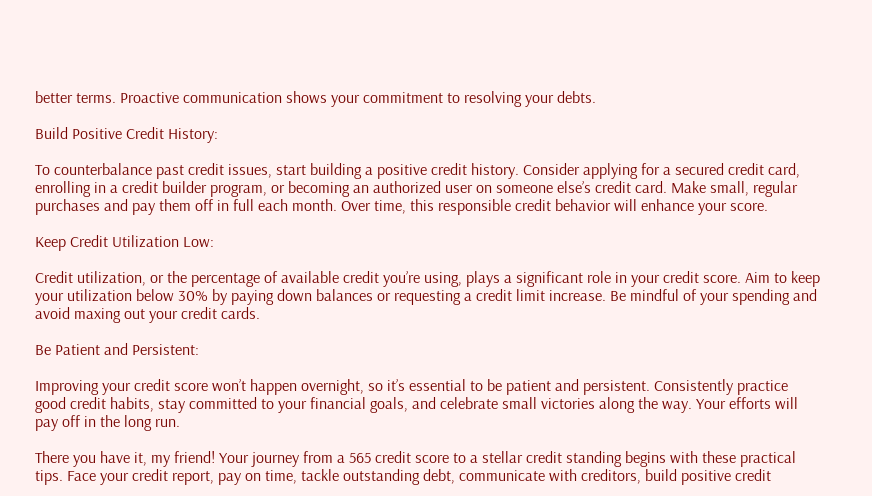better terms. Proactive communication shows your commitment to resolving your debts.

Build Positive Credit History:

To counterbalance past credit issues, start building a positive credit history. Consider applying for a secured credit card, enrolling in a credit builder program, or becoming an authorized user on someone else’s credit card. Make small, regular purchases and pay them off in full each month. Over time, this responsible credit behavior will enhance your score.

Keep Credit Utilization Low:

Credit utilization, or the percentage of available credit you’re using, plays a significant role in your credit score. Aim to keep your utilization below 30% by paying down balances or requesting a credit limit increase. Be mindful of your spending and avoid maxing out your credit cards.

Be Patient and Persistent:

Improving your credit score won’t happen overnight, so it’s essential to be patient and persistent. Consistently practice good credit habits, stay committed to your financial goals, and celebrate small victories along the way. Your efforts will pay off in the long run.

There you have it, my friend! Your journey from a 565 credit score to a stellar credit standing begins with these practical tips. Face your credit report, pay on time, tackle outstanding debt, communicate with creditors, build positive credit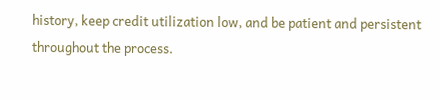history, keep credit utilization low, and be patient and persistent throughout the process.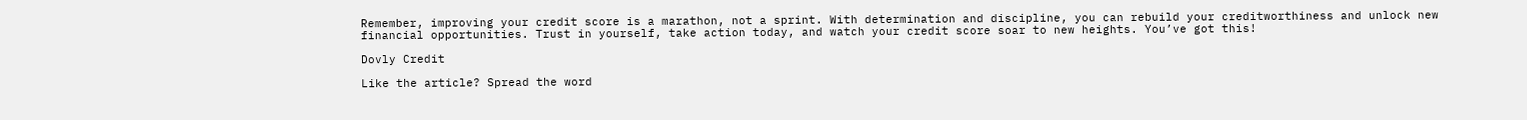Remember, improving your credit score is a marathon, not a sprint. With determination and discipline, you can rebuild your creditworthiness and unlock new financial opportunities. Trust in yourself, take action today, and watch your credit score soar to new heights. You’ve got this!

Dovly Credit

Like the article? Spread the word